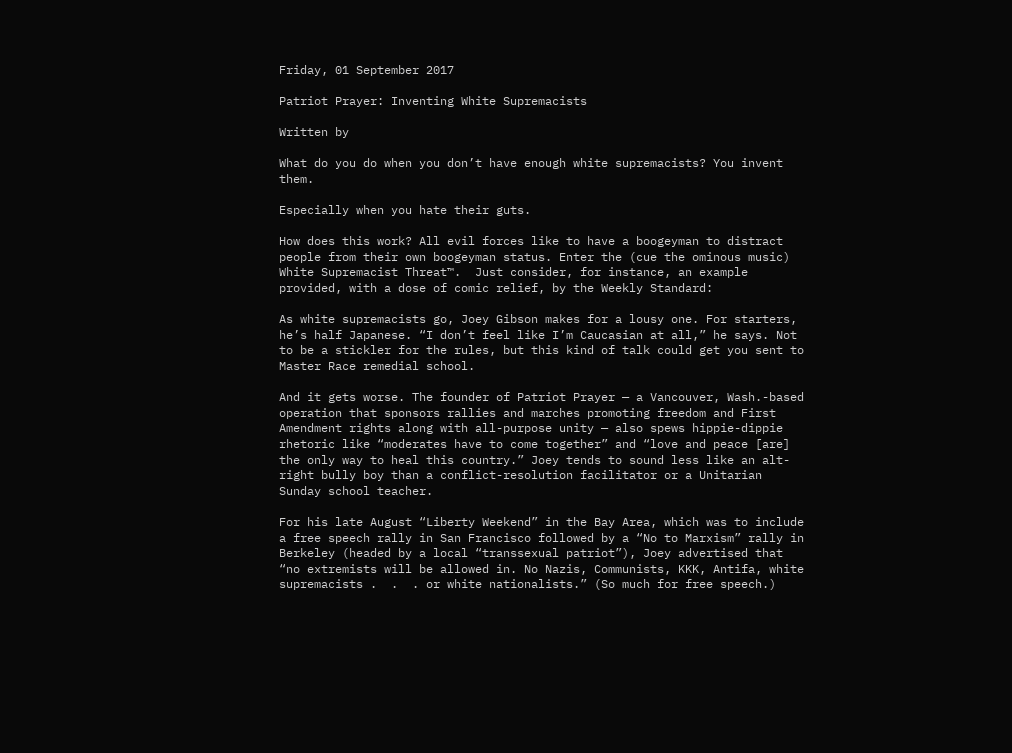Friday, 01 September 2017

Patriot Prayer: Inventing White Supremacists

Written by

What do you do when you don’t have enough white supremacists? You invent them.

Especially when you hate their guts.

How does this work? All evil forces like to have a boogeyman to distract people from their own boogeyman status. Enter the (cue the ominous music) White Supremacist Threat™.  Just consider, for instance, an example provided, with a dose of comic relief, by the Weekly Standard:

As white supremacists go, Joey Gibson makes for a lousy one. For starters, he’s half Japanese. “I don’t feel like I’m Caucasian at all,” he says. Not to be a stickler for the rules, but this kind of talk could get you sent to Master Race remedial school.

And it gets worse. The founder of Patriot Prayer — a Vancouver, Wash.-based operation that sponsors rallies and marches promoting freedom and First Amendment rights along with all-purpose unity — also spews hippie-dippie rhetoric like “moderates have to come together” and “love and peace [are] the only way to heal this country.” Joey tends to sound less like an alt-right bully boy than a conflict-resolution facilitator or a Unitarian Sunday school teacher.

For his late August “Liberty Weekend” in the Bay Area, which was to include a free speech rally in San Francisco followed by a “No to Marxism” rally in Berkeley (headed by a local “transsexual patriot”), Joey advertised that “no extremists will be allowed in. No Nazis, Communists, KKK, Antifa, white supremacists .  .  . or white nationalists.” (So much for free speech.)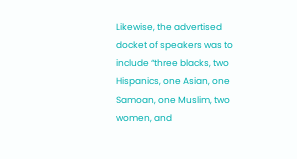Likewise, the advertised docket of speakers was to include “three blacks, two Hispanics, one Asian, one Samoan, one Muslim, two women, and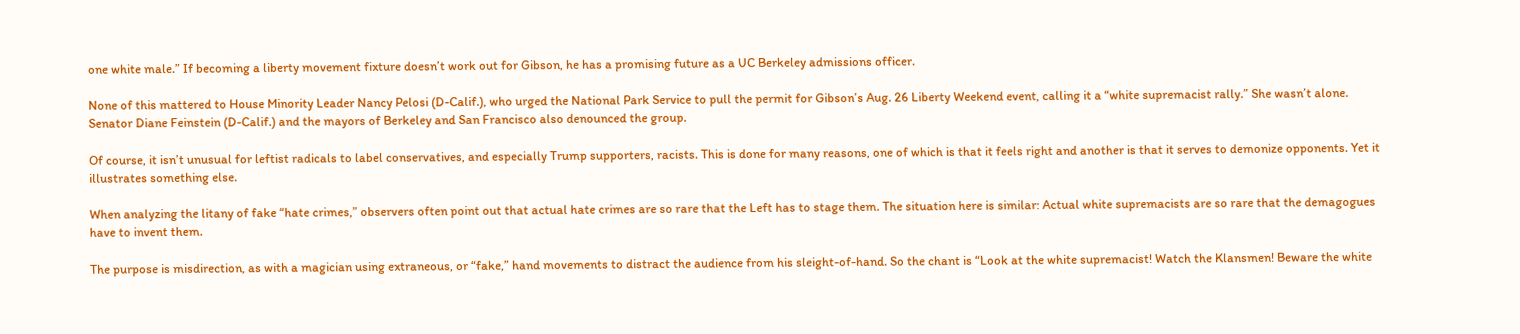one white male.” If becoming a liberty movement fixture doesn’t work out for Gibson, he has a promising future as a UC Berkeley admissions officer.

None of this mattered to House Minority Leader Nancy Pelosi (D-Calif.), who urged the National Park Service to pull the permit for Gibson’s Aug. 26 Liberty Weekend event, calling it a “white supremacist rally.” She wasn’t alone. Senator Diane Feinstein (D-Calif.) and the mayors of Berkeley and San Francisco also denounced the group.

Of course, it isn’t unusual for leftist radicals to label conservatives, and especially Trump supporters, racists. This is done for many reasons, one of which is that it feels right and another is that it serves to demonize opponents. Yet it illustrates something else.

When analyzing the litany of fake “hate crimes,” observers often point out that actual hate crimes are so rare that the Left has to stage them. The situation here is similar: Actual white supremacists are so rare that the demagogues have to invent them.

The purpose is misdirection, as with a magician using extraneous, or “fake,” hand movements to distract the audience from his sleight-of-hand. So the chant is “Look at the white supremacist! Watch the Klansmen! Beware the white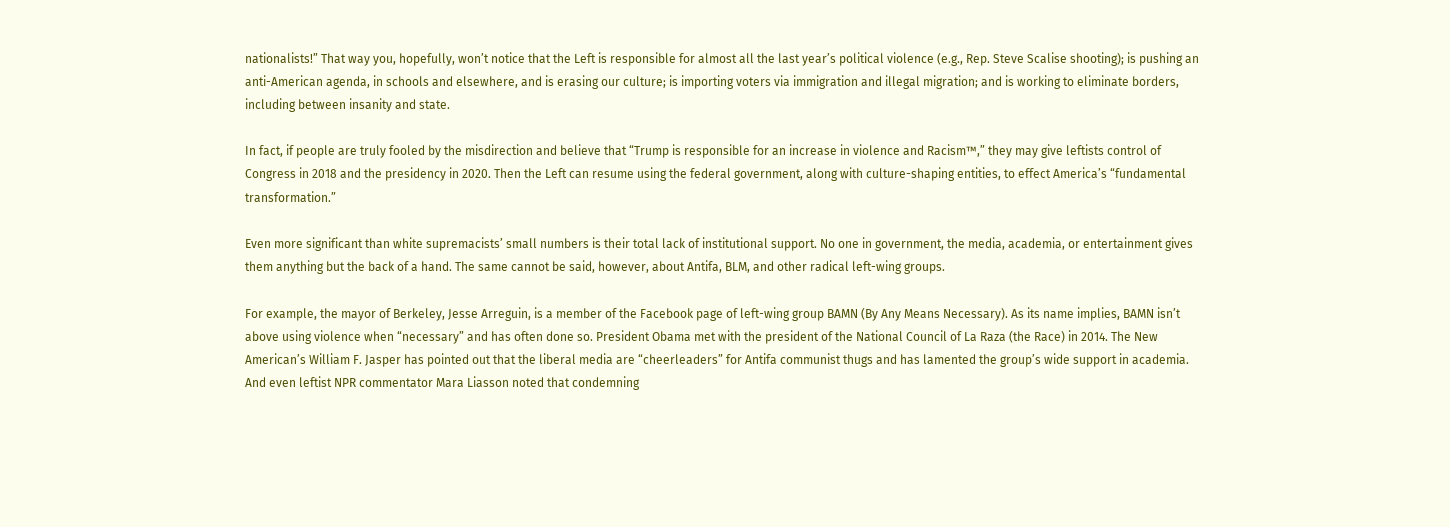nationalists!” That way you, hopefully, won’t notice that the Left is responsible for almost all the last year’s political violence (e.g., Rep. Steve Scalise shooting); is pushing an anti-American agenda, in schools and elsewhere, and is erasing our culture; is importing voters via immigration and illegal migration; and is working to eliminate borders, including between insanity and state.

In fact, if people are truly fooled by the misdirection and believe that “Trump is responsible for an increase in violence and Racism™,” they may give leftists control of Congress in 2018 and the presidency in 2020. Then the Left can resume using the federal government, along with culture-shaping entities, to effect America’s “fundamental transformation.”

Even more significant than white supremacists’ small numbers is their total lack of institutional support. No one in government, the media, academia, or entertainment gives them anything but the back of a hand. The same cannot be said, however, about Antifa, BLM, and other radical left-wing groups.

For example, the mayor of Berkeley, Jesse Arreguin, is a member of the Facebook page of left-wing group BAMN (By Any Means Necessary). As its name implies, BAMN isn’t above using violence when “necessary” and has often done so. President Obama met with the president of the National Council of La Raza (the Race) in 2014. The New American’s William F. Jasper has pointed out that the liberal media are “cheerleaders” for Antifa communist thugs and has lamented the group’s wide support in academia. And even leftist NPR commentator Mara Liasson noted that condemning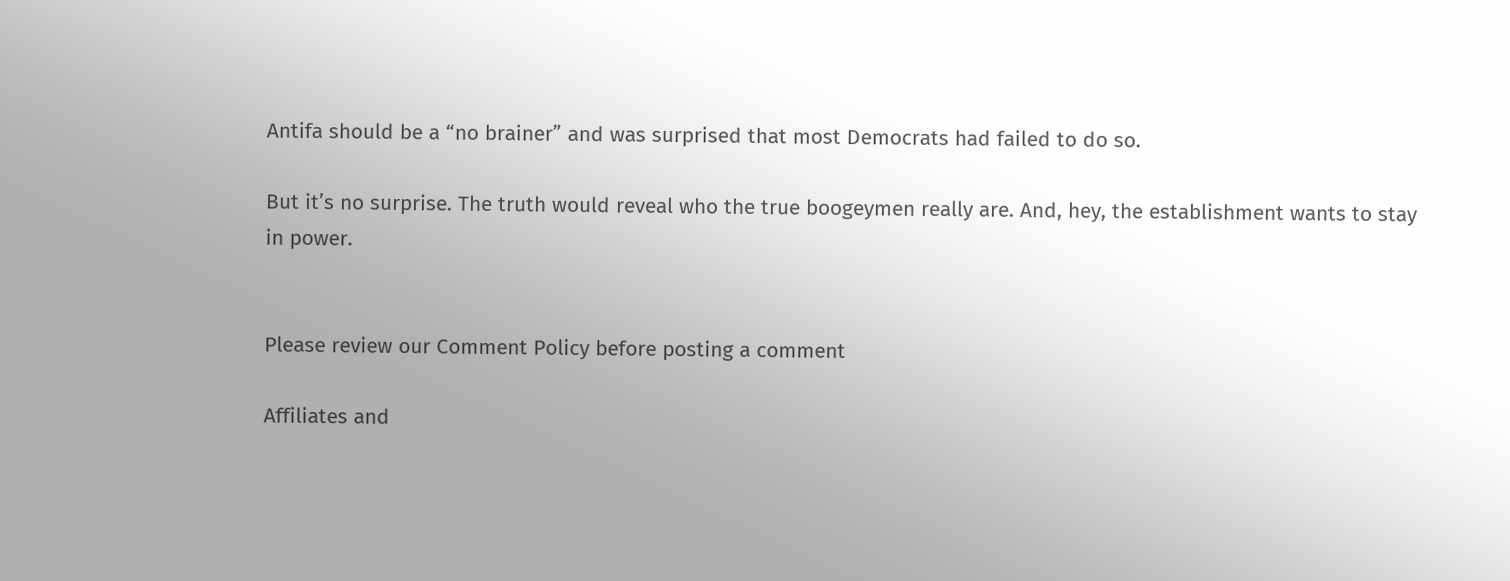Antifa should be a “no brainer” and was surprised that most Democrats had failed to do so.

But it’s no surprise. The truth would reveal who the true boogeymen really are. And, hey, the establishment wants to stay in power.


Please review our Comment Policy before posting a comment

Affiliates and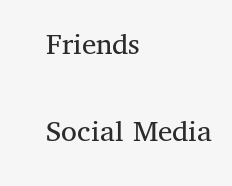Friends

Social Media